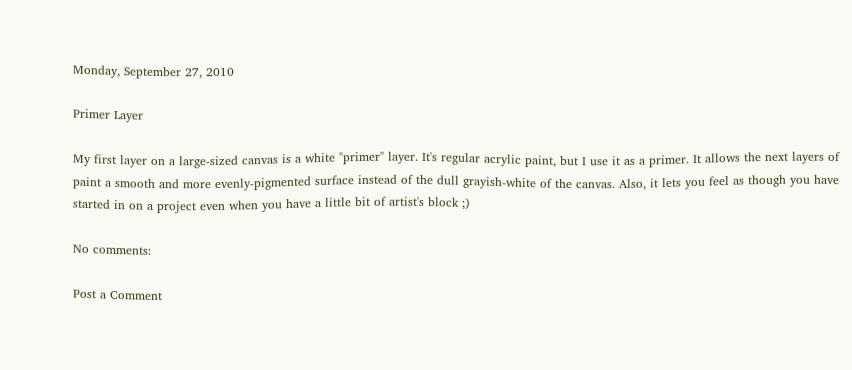Monday, September 27, 2010

Primer Layer

My first layer on a large-sized canvas is a white "primer" layer. It's regular acrylic paint, but I use it as a primer. It allows the next layers of paint a smooth and more evenly-pigmented surface instead of the dull grayish-white of the canvas. Also, it lets you feel as though you have started in on a project even when you have a little bit of artist's block ;)

No comments:

Post a Comment